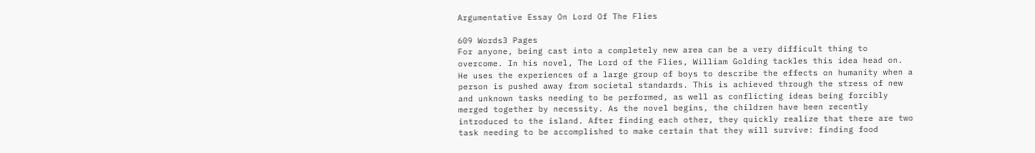Argumentative Essay On Lord Of The Flies

609 Words3 Pages
For anyone, being cast into a completely new area can be a very difficult thing to overcome. In his novel, The Lord of the Flies, William Golding tackles this idea head on. He uses the experiences of a large group of boys to describe the effects on humanity when a person is pushed away from societal standards. This is achieved through the stress of new and unknown tasks needing to be performed, as well as conflicting ideas being forcibly merged together by necessity. As the novel begins, the children have been recently introduced to the island. After finding each other, they quickly realize that there are two task needing to be accomplished to make certain that they will survive: finding food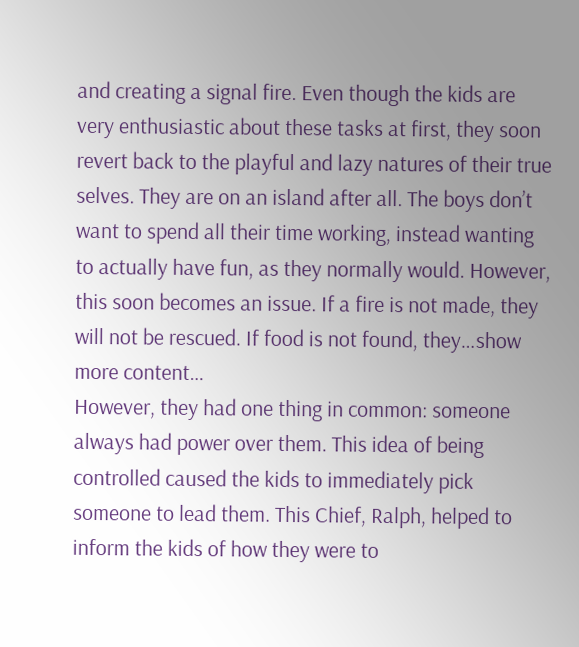and creating a signal fire. Even though the kids are very enthusiastic about these tasks at first, they soon revert back to the playful and lazy natures of their true selves. They are on an island after all. The boys don’t want to spend all their time working, instead wanting to actually have fun, as they normally would. However, this soon becomes an issue. If a fire is not made, they will not be rescued. If food is not found, they…show more content…
However, they had one thing in common: someone always had power over them. This idea of being controlled caused the kids to immediately pick someone to lead them. This Chief, Ralph, helped to inform the kids of how they were to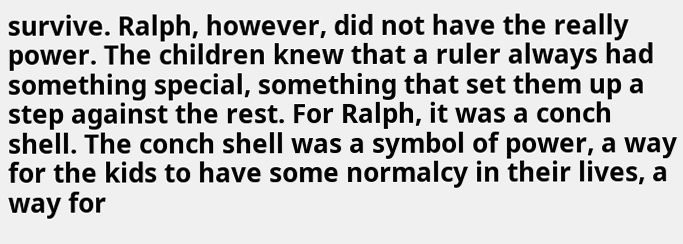survive. Ralph, however, did not have the really power. The children knew that a ruler always had something special, something that set them up a step against the rest. For Ralph, it was a conch shell. The conch shell was a symbol of power, a way for the kids to have some normalcy in their lives, a way for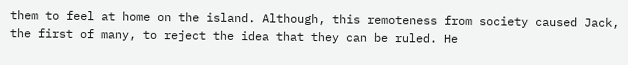them to feel at home on the island. Although, this remoteness from society caused Jack, the first of many, to reject the idea that they can be ruled. He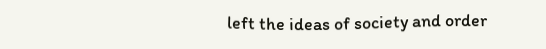left the ideas of society and order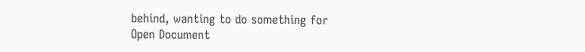behind, wanting to do something for
Open Document